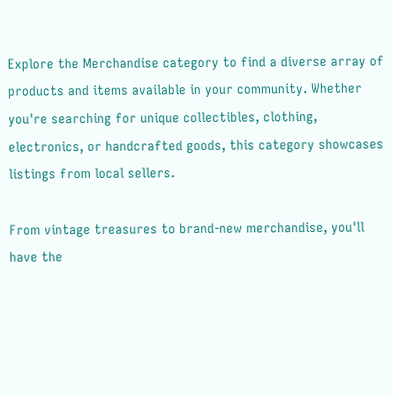Explore the Merchandise category to find a diverse array of products and items available in your community. Whether you're searching for unique collectibles, clothing, electronics, or handcrafted goods, this category showcases listings from local sellers.

From vintage treasures to brand-new merchandise, you'll have the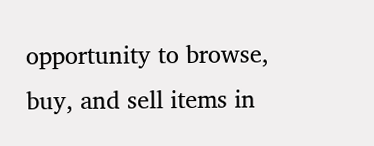opportunity to browse, buy, and sell items in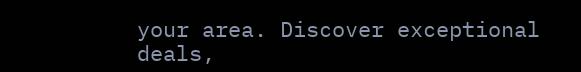your area. Discover exceptional deals,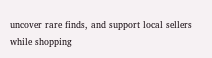uncover rare finds, and support local sellers while shopping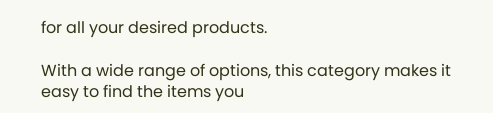for all your desired products.

With a wide range of options, this category makes it easy to find the items you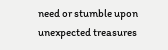need or stumble upon unexpected treasures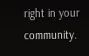right in your community.